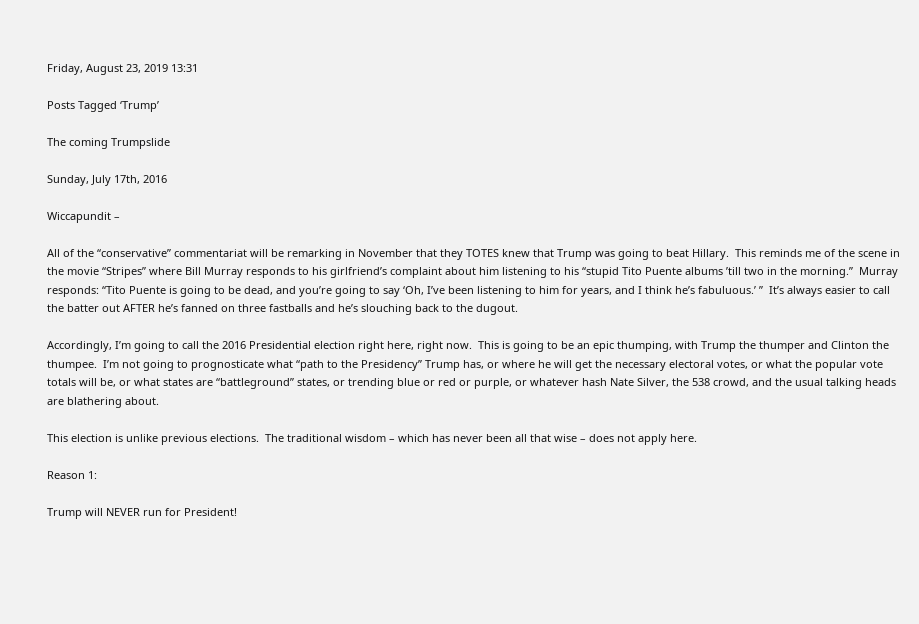Friday, August 23, 2019 13:31

Posts Tagged ‘Trump’

The coming Trumpslide

Sunday, July 17th, 2016

Wiccapundit –

All of the “conservative” commentariat will be remarking in November that they TOTES knew that Trump was going to beat Hillary.  This reminds me of the scene in the movie “Stripes” where Bill Murray responds to his girlfriend’s complaint about him listening to his “stupid Tito Puente albums ’till two in the morning.”  Murray responds: “Tito Puente is going to be dead, and you’re going to say ‘Oh, I’ve been listening to him for years, and I think he’s fabuluous.’ ”  It’s always easier to call the batter out AFTER he’s fanned on three fastballs and he’s slouching back to the dugout.

Accordingly, I’m going to call the 2016 Presidential election right here, right now.  This is going to be an epic thumping, with Trump the thumper and Clinton the thumpee.  I’m not going to prognosticate what “path to the Presidency” Trump has, or where he will get the necessary electoral votes, or what the popular vote totals will be, or what states are “battleground” states, or trending blue or red or purple, or whatever hash Nate Silver, the 538 crowd, and the usual talking heads are blathering about.

This election is unlike previous elections.  The traditional wisdom – which has never been all that wise – does not apply here.

Reason 1:

Trump will NEVER run for President!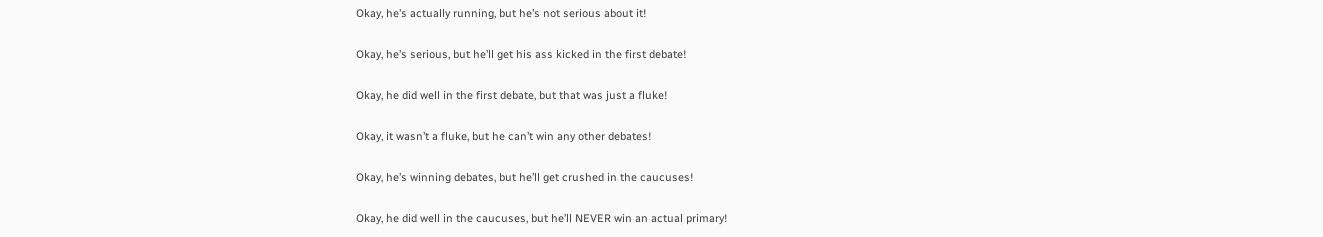Okay, he’s actually running, but he’s not serious about it!

Okay, he’s serious, but he’ll get his ass kicked in the first debate!

Okay, he did well in the first debate, but that was just a fluke!

Okay, it wasn’t a fluke, but he can’t win any other debates!

Okay, he’s winning debates, but he’ll get crushed in the caucuses!

Okay, he did well in the caucuses, but he’ll NEVER win an actual primary!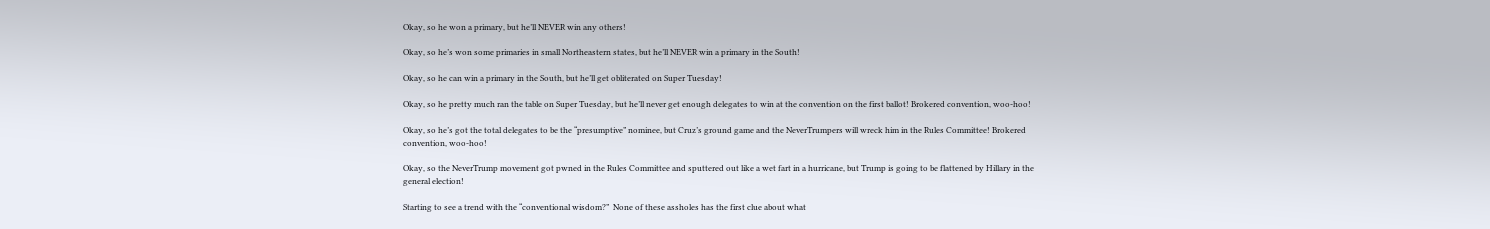Okay, so he won a primary, but he’ll NEVER win any others!

Okay, so he’s won some primaries in small Northeastern states, but he’ll NEVER win a primary in the South!

Okay, so he can win a primary in the South, but he’ll get obliterated on Super Tuesday!

Okay, so he pretty much ran the table on Super Tuesday, but he’ll never get enough delegates to win at the convention on the first ballot! Brokered convention, woo-hoo!

Okay, so he’s got the total delegates to be the “presumptive” nominee, but Cruz’s ground game and the NeverTrumpers will wreck him in the Rules Committee! Brokered convention, woo-hoo!

Okay, so the NeverTrump movement got pwned in the Rules Committee and sputtered out like a wet fart in a hurricane, but Trump is going to be flattened by Hillary in the general election!

Starting to see a trend with the “conventional wisdom?”  None of these assholes has the first clue about what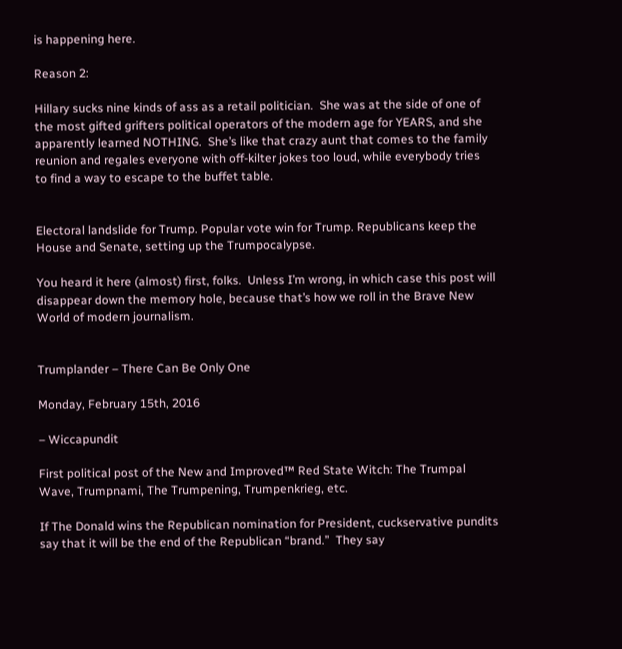is happening here.

Reason 2:

Hillary sucks nine kinds of ass as a retail politician.  She was at the side of one of the most gifted grifters political operators of the modern age for YEARS, and she apparently learned NOTHING.  She’s like that crazy aunt that comes to the family reunion and regales everyone with off-kilter jokes too loud, while everybody tries to find a way to escape to the buffet table.


Electoral landslide for Trump. Popular vote win for Trump. Republicans keep the House and Senate, setting up the Trumpocalypse.

You heard it here (almost) first, folks.  Unless I’m wrong, in which case this post will disappear down the memory hole, because that’s how we roll in the Brave New World of modern journalism.


Trumplander – There Can Be Only One

Monday, February 15th, 2016

– Wiccapundit

First political post of the New and Improved™ Red State Witch: The Trumpal Wave, Trumpnami, The Trumpening, Trumpenkrieg, etc.

If The Donald wins the Republican nomination for President, cuckservative pundits say that it will be the end of the Republican “brand.”  They say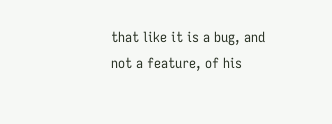that like it is a bug, and not a feature, of his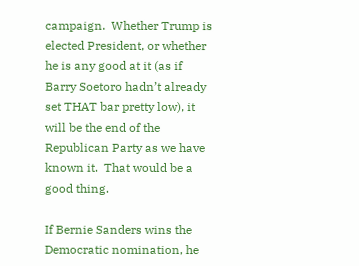campaign.  Whether Trump is elected President, or whether he is any good at it (as if Barry Soetoro hadn’t already set THAT bar pretty low), it will be the end of the Republican Party as we have known it.  That would be a good thing.

If Bernie Sanders wins the Democratic nomination, he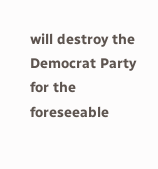will destroy the Democrat Party for the foreseeable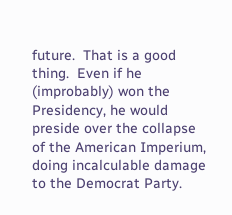future.  That is a good thing.  Even if he (improbably) won the Presidency, he would preside over the collapse of the American Imperium, doing incalculable damage to the Democrat Party.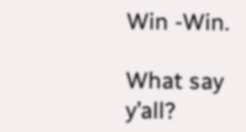Win -Win.

What say y’all?